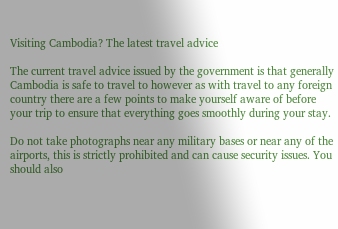Visiting Cambodia? The latest travel advice

The current travel advice issued by the government is that generally Cambodia is safe to travel to however as with travel to any foreign country there are a few points to make yourself aware of before your trip to ensure that everything goes smoothly during your stay.

Do not take photographs near any military bases or near any of the airports, this is strictly prohibited and can cause security issues. You should also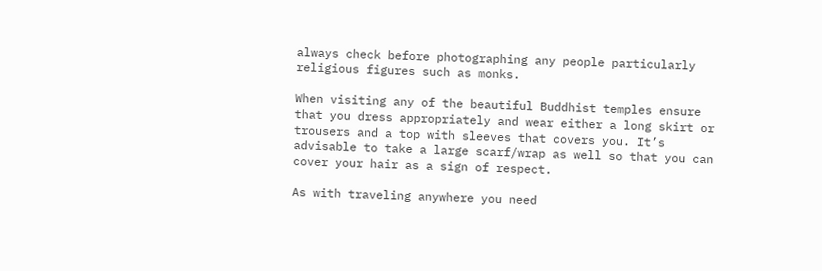always check before photographing any people particularly religious figures such as monks.

When visiting any of the beautiful Buddhist temples ensure that you dress appropriately and wear either a long skirt or trousers and a top with sleeves that covers you. It’s advisable to take a large scarf/wrap as well so that you can cover your hair as a sign of respect.

As with traveling anywhere you need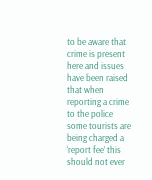to be aware that crime is present here and issues have been raised that when reporting a crime to the police some tourists are being charged a ‘report fee’ this should not ever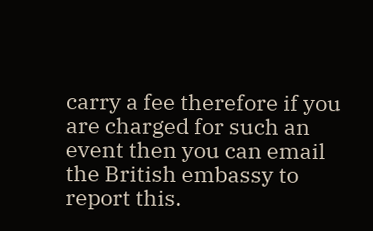carry a fee therefore if you are charged for such an event then you can email the British embassy to report this.